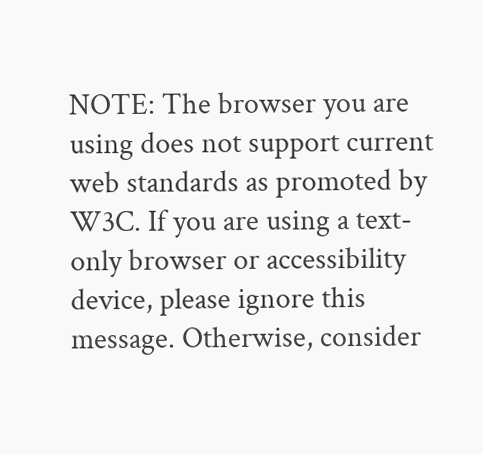NOTE: The browser you are using does not support current web standards as promoted by W3C. If you are using a text-only browser or accessibility device, please ignore this message. Otherwise, consider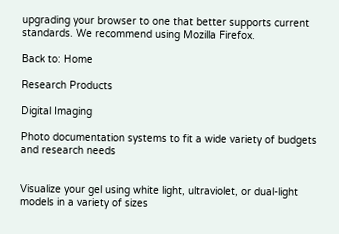upgrading your browser to one that better supports current standards. We recommend using Mozilla Firefox.

Back to: Home

Research Products

Digital Imaging

Photo documentation systems to fit a wide variety of budgets and research needs


Visualize your gel using white light, ultraviolet, or dual-light models in a variety of sizes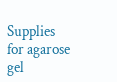Supplies for agarose gel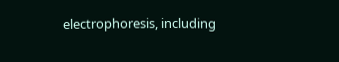electrophoresis, including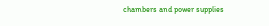chambers and power supplies